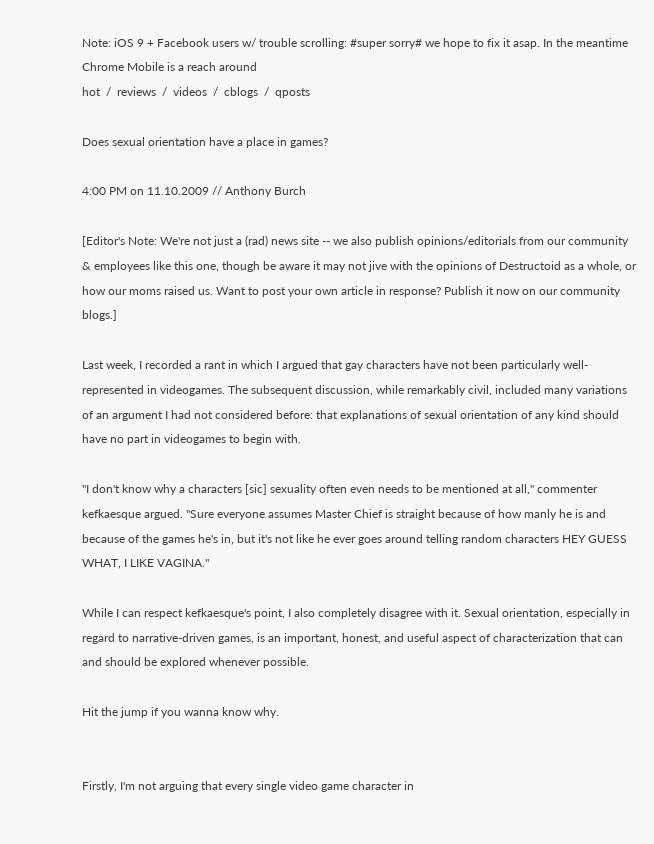Note: iOS 9 + Facebook users w/ trouble scrolling: #super sorry# we hope to fix it asap. In the meantime Chrome Mobile is a reach around
hot  /  reviews  /  videos  /  cblogs  /  qposts

Does sexual orientation have a place in games?

4:00 PM on 11.10.2009 // Anthony Burch

[Editor's Note: We're not just a (rad) news site -- we also publish opinions/editorials from our community & employees like this one, though be aware it may not jive with the opinions of Destructoid as a whole, or how our moms raised us. Want to post your own article in response? Publish it now on our community blogs.]

Last week, I recorded a rant in which I argued that gay characters have not been particularly well-represented in videogames. The subsequent discussion, while remarkably civil, included many variations of an argument I had not considered before: that explanations of sexual orientation of any kind should have no part in videogames to begin with.

"I don't know why a characters [sic] sexuality often even needs to be mentioned at all," commenter kefkaesque argued. "Sure everyone assumes Master Chief is straight because of how manly he is and because of the games he's in, but it's not like he ever goes around telling random characters HEY GUESS WHAT, I LIKE VAGINA."

While I can respect kefkaesque's point, I also completely disagree with it. Sexual orientation, especially in regard to narrative-driven games, is an important, honest, and useful aspect of characterization that can and should be explored whenever possible.

Hit the jump if you wanna know why.


Firstly, I'm not arguing that every single video game character in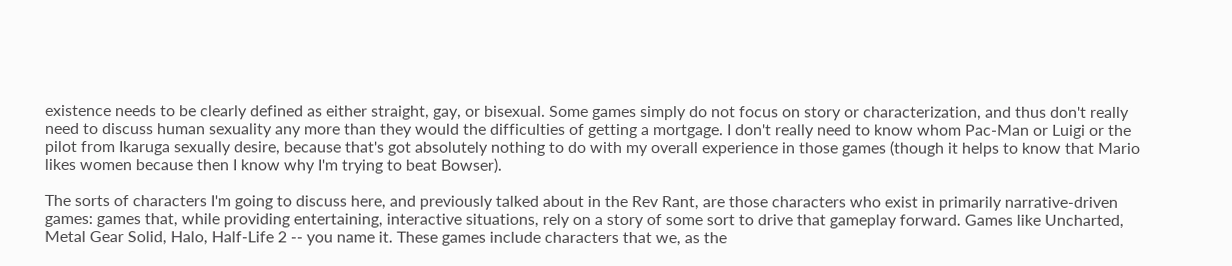existence needs to be clearly defined as either straight, gay, or bisexual. Some games simply do not focus on story or characterization, and thus don't really need to discuss human sexuality any more than they would the difficulties of getting a mortgage. I don't really need to know whom Pac-Man or Luigi or the pilot from Ikaruga sexually desire, because that's got absolutely nothing to do with my overall experience in those games (though it helps to know that Mario likes women because then I know why I'm trying to beat Bowser).

The sorts of characters I'm going to discuss here, and previously talked about in the Rev Rant, are those characters who exist in primarily narrative-driven games: games that, while providing entertaining, interactive situations, rely on a story of some sort to drive that gameplay forward. Games like Uncharted, Metal Gear Solid, Halo, Half-Life 2 -- you name it. These games include characters that we, as the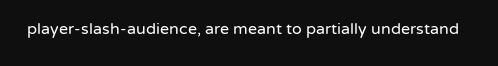player-slash-audience, are meant to partially understand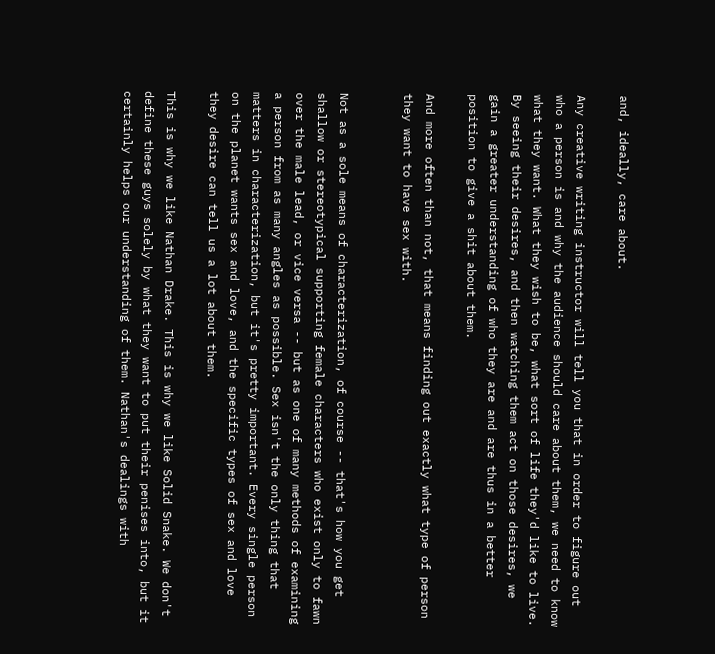and, ideally, care about.

Any creative writing instructor will tell you that in order to figure out who a person is and why the audience should care about them, we need to know what they want. What they wish to be, what sort of life they'd like to live. By seeing their desires, and then watching them act on those desires, we gain a greater understanding of who they are and are thus in a better position to give a shit about them.

And more often than not, that means finding out exactly what type of person they want to have sex with.


Not as a sole means of characterization, of course -- that's how you get shallow or stereotypical supporting female characters who exist only to fawn over the male lead, or vice versa -- but as one of many methods of examining a person from as many angles as possible. Sex isn't the only thing that matters in characterization, but it's pretty important. Every single person on the planet wants sex and love, and the specific types of sex and love they desire can tell us a lot about them.

This is why we like Nathan Drake. This is why we like Solid Snake. We don't define these guys solely by what they want to put their penises into, but it certainly helps our understanding of them. Nathan's dealings with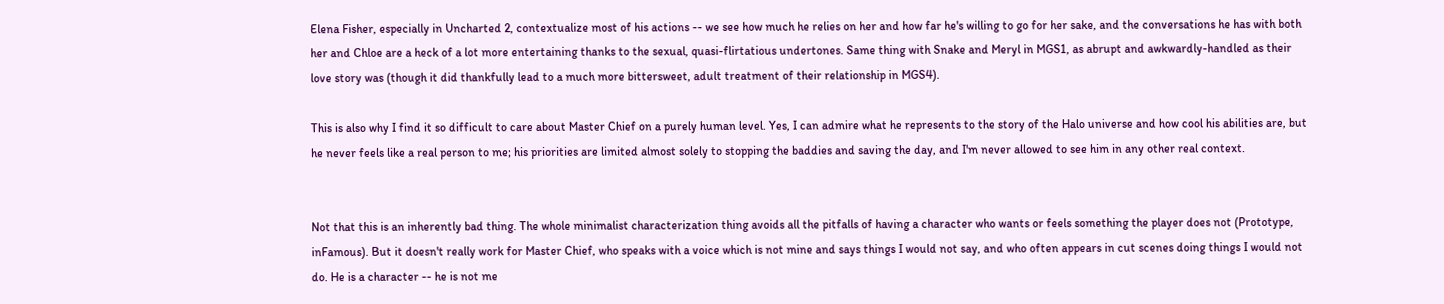Elena Fisher, especially in Uncharted 2, contextualize most of his actions -- we see how much he relies on her and how far he's willing to go for her sake, and the conversations he has with both her and Chloe are a heck of a lot more entertaining thanks to the sexual, quasi-flirtatious undertones. Same thing with Snake and Meryl in MGS1, as abrupt and awkwardly-handled as their love story was (though it did thankfully lead to a much more bittersweet, adult treatment of their relationship in MGS4).

This is also why I find it so difficult to care about Master Chief on a purely human level. Yes, I can admire what he represents to the story of the Halo universe and how cool his abilities are, but he never feels like a real person to me; his priorities are limited almost solely to stopping the baddies and saving the day, and I'm never allowed to see him in any other real context.


Not that this is an inherently bad thing. The whole minimalist characterization thing avoids all the pitfalls of having a character who wants or feels something the player does not (Prototype, inFamous). But it doesn't really work for Master Chief, who speaks with a voice which is not mine and says things I would not say, and who often appears in cut scenes doing things I would not do. He is a character -- he is not me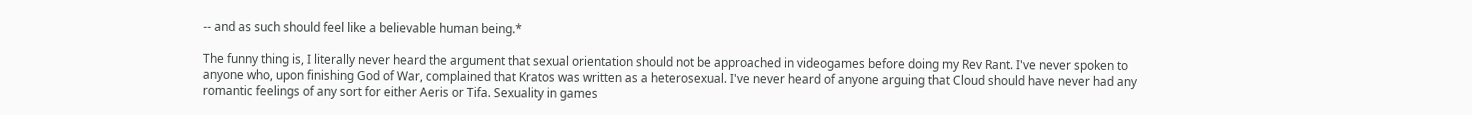-- and as such should feel like a believable human being.*

The funny thing is, I literally never heard the argument that sexual orientation should not be approached in videogames before doing my Rev Rant. I've never spoken to anyone who, upon finishing God of War, complained that Kratos was written as a heterosexual. I've never heard of anyone arguing that Cloud should have never had any romantic feelings of any sort for either Aeris or Tifa. Sexuality in games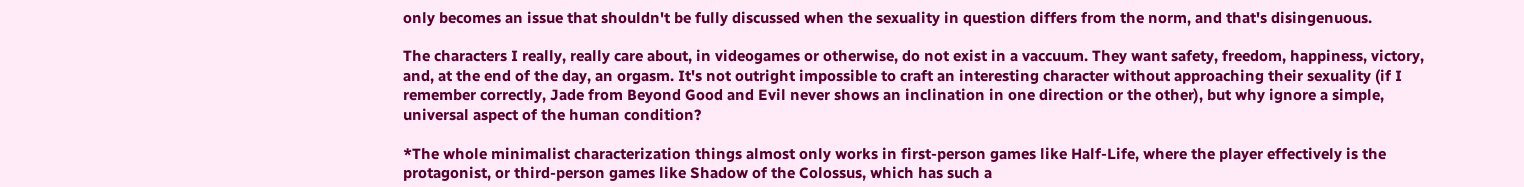only becomes an issue that shouldn't be fully discussed when the sexuality in question differs from the norm, and that's disingenuous.

The characters I really, really care about, in videogames or otherwise, do not exist in a vaccuum. They want safety, freedom, happiness, victory, and, at the end of the day, an orgasm. It's not outright impossible to craft an interesting character without approaching their sexuality (if I remember correctly, Jade from Beyond Good and Evil never shows an inclination in one direction or the other), but why ignore a simple, universal aspect of the human condition?

*The whole minimalist characterization things almost only works in first-person games like Half-Life, where the player effectively is the protagonist, or third-person games like Shadow of the Colossus, which has such a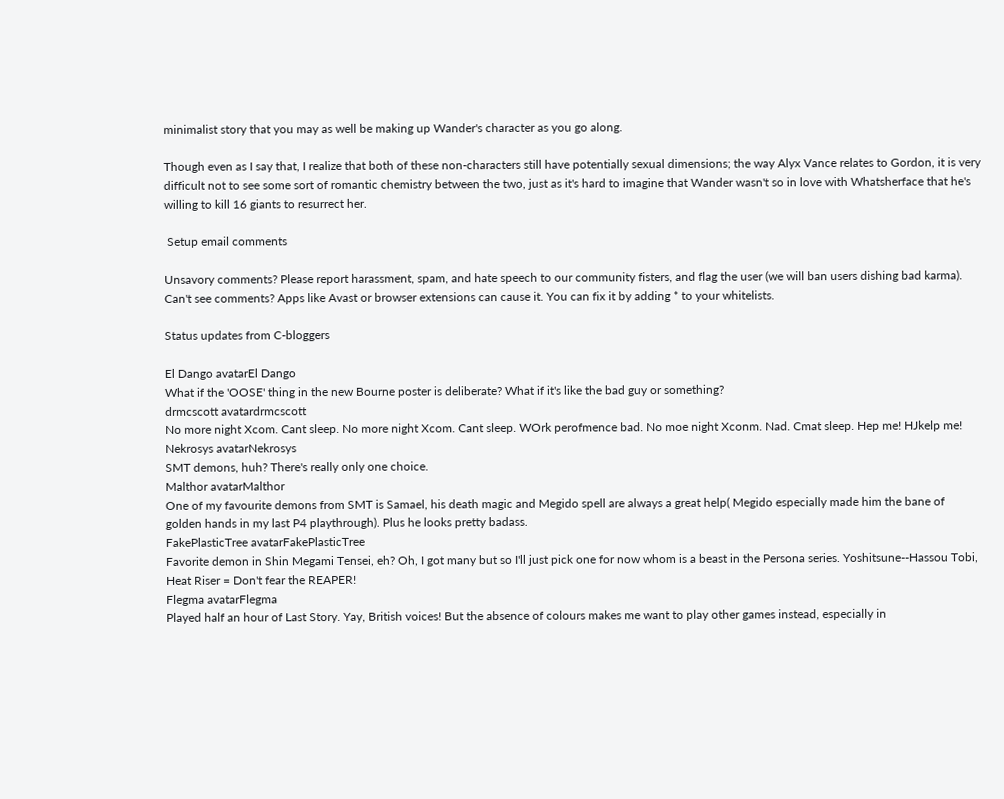minimalist story that you may as well be making up Wander's character as you go along.

Though even as I say that, I realize that both of these non-characters still have potentially sexual dimensions; the way Alyx Vance relates to Gordon, it is very difficult not to see some sort of romantic chemistry between the two, just as it's hard to imagine that Wander wasn't so in love with Whatsherface that he's willing to kill 16 giants to resurrect her.

 Setup email comments

Unsavory comments? Please report harassment, spam, and hate speech to our community fisters, and flag the user (we will ban users dishing bad karma). Can't see comments? Apps like Avast or browser extensions can cause it. You can fix it by adding * to your whitelists.

Status updates from C-bloggers

El Dango avatarEl Dango
What if the 'OOSE' thing in the new Bourne poster is deliberate? What if it's like the bad guy or something?
drmcscott avatardrmcscott
No more night Xcom. Cant sleep. No more night Xcom. Cant sleep. WOrk perofmence bad. No moe night Xconm. Nad. Cmat sleep. Hep me! HJkelp me!
Nekrosys avatarNekrosys
SMT demons, huh? There's really only one choice.
Malthor avatarMalthor
One of my favourite demons from SMT is Samael, his death magic and Megido spell are always a great help( Megido especially made him the bane of golden hands in my last P4 playthrough). Plus he looks pretty badass.
FakePlasticTree avatarFakePlasticTree
Favorite demon in Shin Megami Tensei, eh? Oh, I got many but so I'll just pick one for now whom is a beast in the Persona series. Yoshitsune--Hassou Tobi, Heat Riser = Don't fear the REAPER!
Flegma avatarFlegma
Played half an hour of Last Story. Yay, British voices! But the absence of colours makes me want to play other games instead, especially in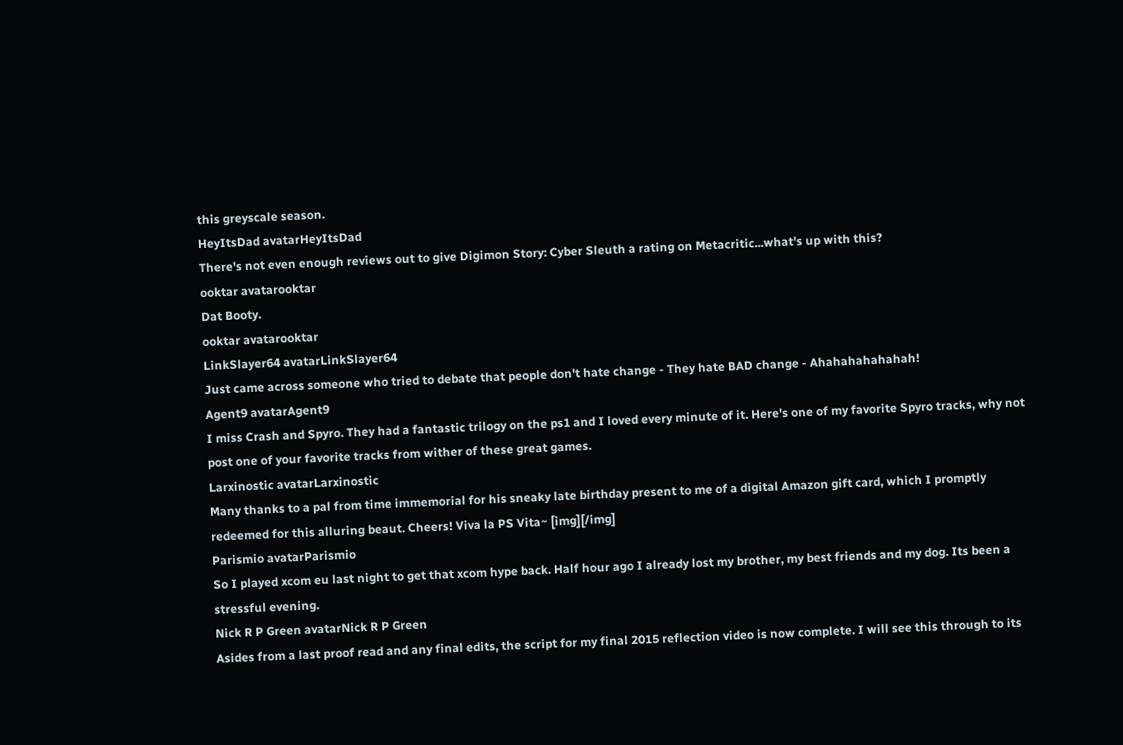this greyscale season.
HeyItsDad avatarHeyItsDad
There's not even enough reviews out to give Digimon Story: Cyber Sleuth a rating on Metacritic...what's up with this?
ooktar avatarooktar
Dat Booty.
ooktar avatarooktar
LinkSlayer64 avatarLinkSlayer64
Just came across someone who tried to debate that people don't hate change - They hate BAD change - Ahahahahahahah!
Agent9 avatarAgent9
I miss Crash and Spyro. They had a fantastic trilogy on the ps1 and I loved every minute of it. Here's one of my favorite Spyro tracks, why not post one of your favorite tracks from wither of these great games.
Larxinostic avatarLarxinostic
Many thanks to a pal from time immemorial for his sneaky late birthday present to me of a digital Amazon gift card, which I promptly redeemed for this alluring beaut. Cheers! Viva la PS Vita~ [img][/img]
Parismio avatarParismio
So I played xcom eu last night to get that xcom hype back. Half hour ago I already lost my brother, my best friends and my dog. Its been a stressful evening.
Nick R P Green avatarNick R P Green
Asides from a last proof read and any final edits, the script for my final 2015 reflection video is now complete. I will see this through to its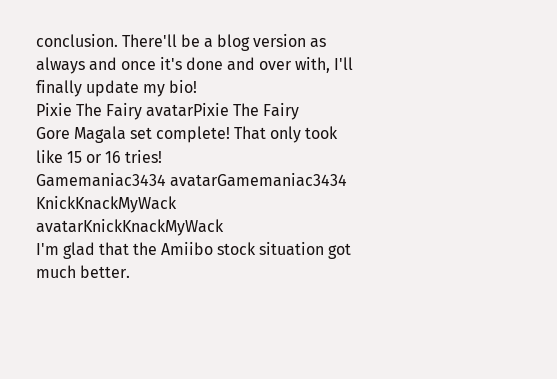conclusion. There'll be a blog version as always and once it's done and over with, I'll finally update my bio!
Pixie The Fairy avatarPixie The Fairy
Gore Magala set complete! That only took like 15 or 16 tries!
Gamemaniac3434 avatarGamemaniac3434
KnickKnackMyWack avatarKnickKnackMyWack
I'm glad that the Amiibo stock situation got much better.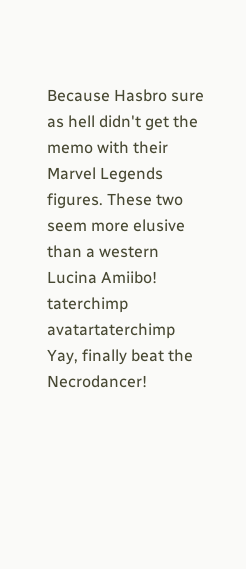Because Hasbro sure as hell didn't get the memo with their Marvel Legends figures. These two seem more elusive than a western Lucina Amiibo!
taterchimp avatartaterchimp
Yay, finally beat the Necrodancer!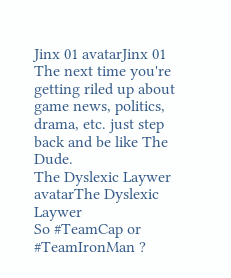Jinx 01 avatarJinx 01
The next time you're getting riled up about game news, politics, drama, etc. just step back and be like The Dude.
The Dyslexic Laywer avatarThe Dyslexic Laywer
So #TeamCap or #TeamIronMan ?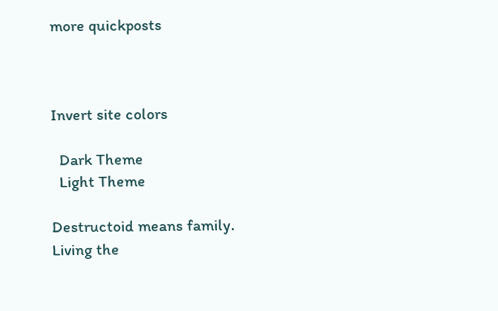more quickposts



Invert site colors

  Dark Theme
  Light Theme

Destructoid means family.
Living the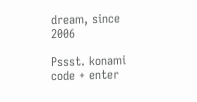dream, since 2006

Pssst. konami code + enter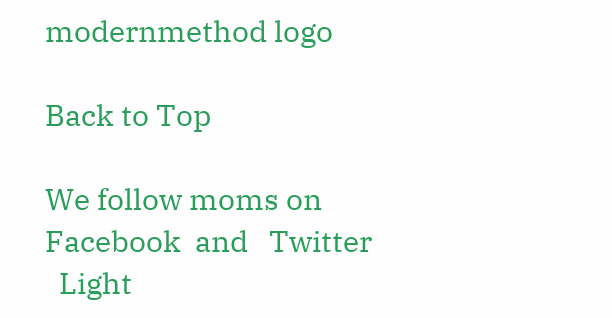modernmethod logo

Back to Top

We follow moms on   Facebook  and   Twitter
  Light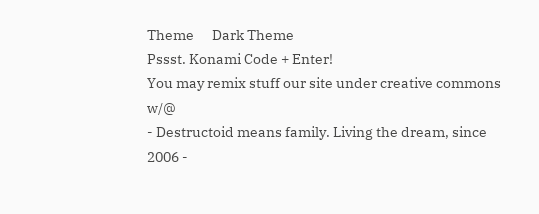Theme      Dark Theme
Pssst. Konami Code + Enter!
You may remix stuff our site under creative commons w/@
- Destructoid means family. Living the dream, since 2006 -